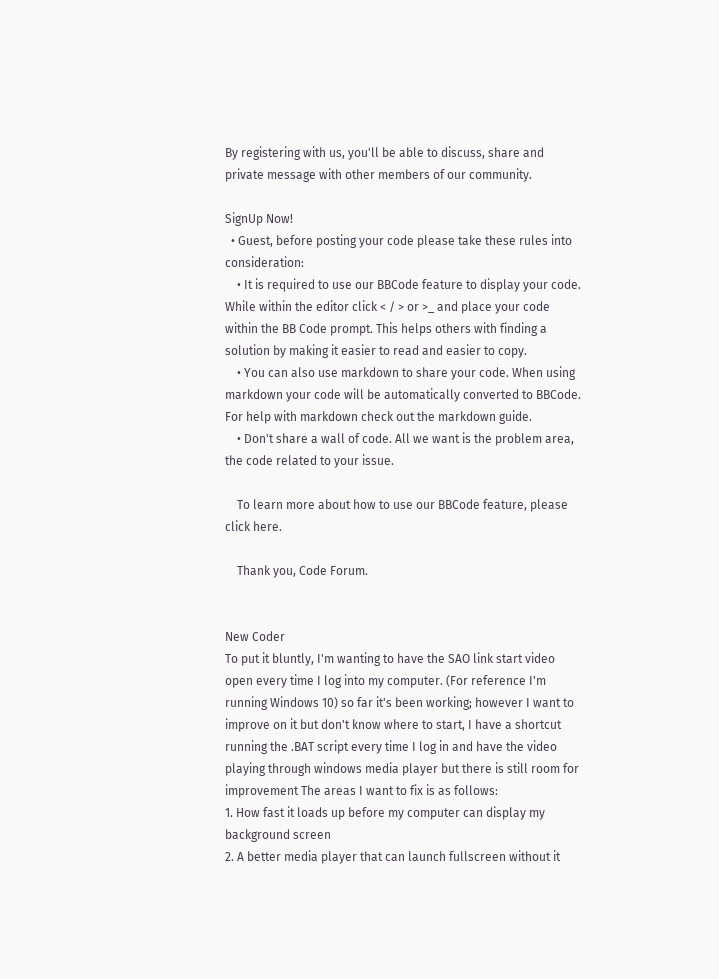By registering with us, you'll be able to discuss, share and private message with other members of our community.

SignUp Now!
  • Guest, before posting your code please take these rules into consideration:
    • It is required to use our BBCode feature to display your code. While within the editor click < / > or >_ and place your code within the BB Code prompt. This helps others with finding a solution by making it easier to read and easier to copy.
    • You can also use markdown to share your code. When using markdown your code will be automatically converted to BBCode. For help with markdown check out the markdown guide.
    • Don't share a wall of code. All we want is the problem area, the code related to your issue.

    To learn more about how to use our BBCode feature, please click here.

    Thank you, Code Forum.


New Coder
To put it bluntly, I'm wanting to have the SAO link start video open every time I log into my computer. (For reference I'm running Windows 10) so far it's been working; however I want to improve on it but don't know where to start, I have a shortcut running the .BAT script every time I log in and have the video playing through windows media player but there is still room for improvement The areas I want to fix is as follows:
1. How fast it loads up before my computer can display my background screen
2. A better media player that can launch fullscreen without it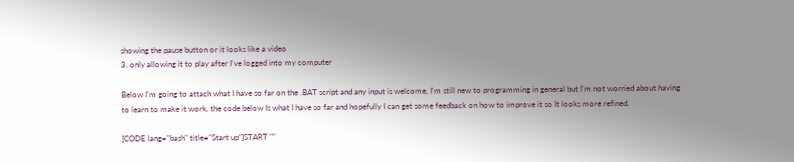showing the pause button or it looks like a video
3. only allowing it to play after I've logged into my computer

Below I'm going to attach what I have so far on the .BAT script and any input is welcome, I'm still new to programming in general but I'm not worried about having to learn to make it work, the code below Is what I have so far and hopefully I can get some feedback on how to improve it so It looks more refined.

[CODE lang="bash" title="Start up"]START ""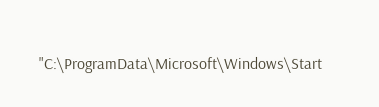"C:\ProgramData\Microsoft\Windows\Start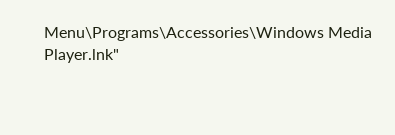Menu\Programs\Accessories\Windows Media Player.lnk"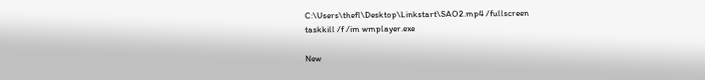C:\Users\thefl\Desktop\Linkstart\SAO2.mp4 /fullscreen
taskkill /f /im wmplayer.exe

New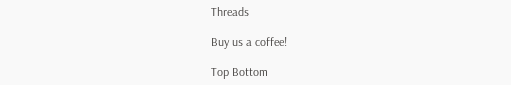Threads

Buy us a coffee!

Top Bottom